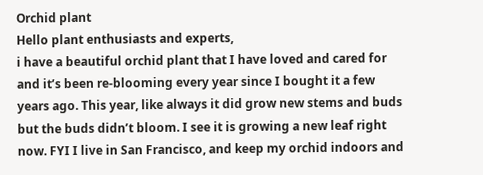Orchid plant
Hello plant enthusiasts and experts,
i have a beautiful orchid plant that I have loved and cared for and it’s been re-blooming every year since I bought it a few years ago. This year, like always it did grow new stems and buds but the buds didn’t bloom. I see it is growing a new leaf right now. FYI I live in San Francisco, and keep my orchid indoors and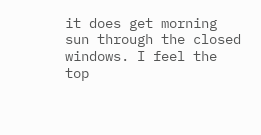it does get morning sun through the closed windows. I feel the top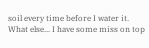soil every time before I water it. What else... I have some miss on top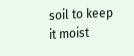soil to keep it moist